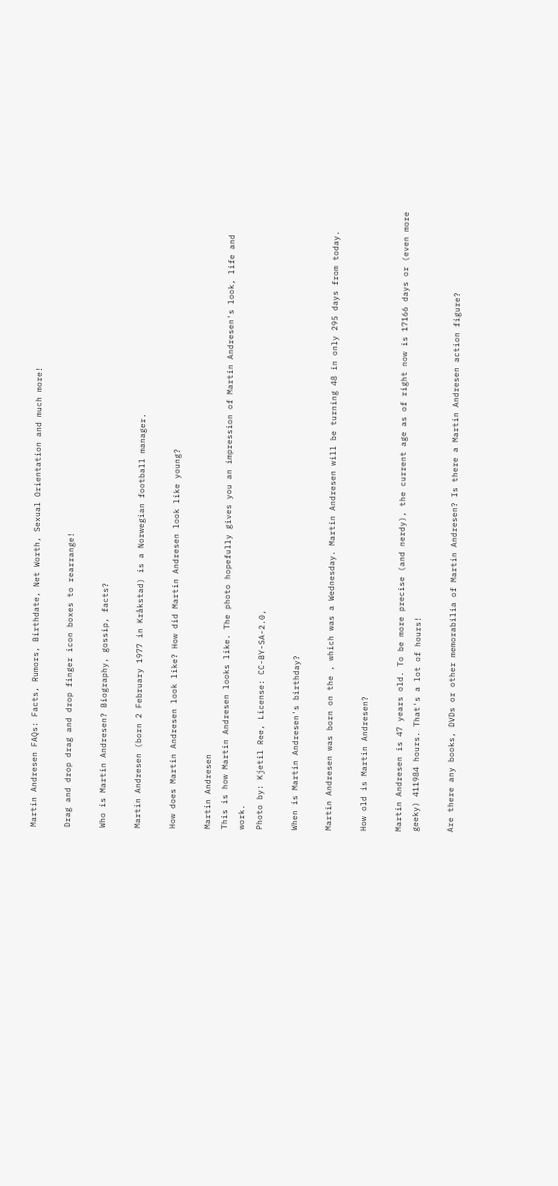Martin Andresen FAQs: Facts, Rumors, Birthdate, Net Worth, Sexual Orientation and much more!

Drag and drop drag and drop finger icon boxes to rearrange!

Who is Martin Andresen? Biography, gossip, facts?

Martin Andresen (born 2 February 1977 in Kråkstad) is a Norwegian football manager.

How does Martin Andresen look like? How did Martin Andresen look like young?

Martin Andresen
This is how Martin Andresen looks like. The photo hopefully gives you an impression of Martin Andresen's look, life and work.
Photo by: Kjetil Ree, License: CC-BY-SA-2.0,

When is Martin Andresen's birthday?

Martin Andresen was born on the , which was a Wednesday. Martin Andresen will be turning 48 in only 295 days from today.

How old is Martin Andresen?

Martin Andresen is 47 years old. To be more precise (and nerdy), the current age as of right now is 17166 days or (even more geeky) 411984 hours. That's a lot of hours!

Are there any books, DVDs or other memorabilia of Martin Andresen? Is there a Martin Andresen action figure?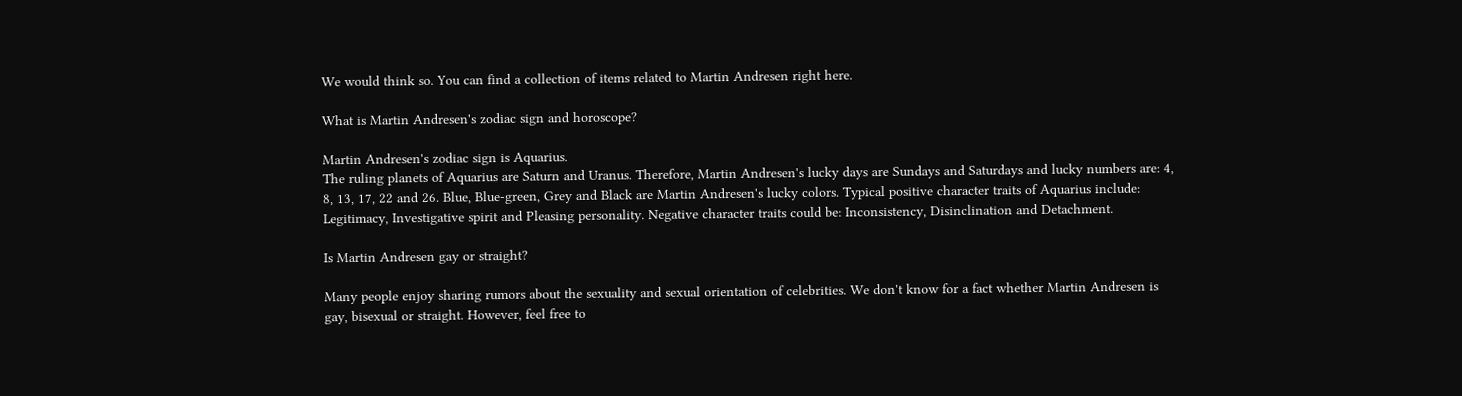We would think so. You can find a collection of items related to Martin Andresen right here.

What is Martin Andresen's zodiac sign and horoscope?

Martin Andresen's zodiac sign is Aquarius.
The ruling planets of Aquarius are Saturn and Uranus. Therefore, Martin Andresen's lucky days are Sundays and Saturdays and lucky numbers are: 4, 8, 13, 17, 22 and 26. Blue, Blue-green, Grey and Black are Martin Andresen's lucky colors. Typical positive character traits of Aquarius include: Legitimacy, Investigative spirit and Pleasing personality. Negative character traits could be: Inconsistency, Disinclination and Detachment.

Is Martin Andresen gay or straight?

Many people enjoy sharing rumors about the sexuality and sexual orientation of celebrities. We don't know for a fact whether Martin Andresen is gay, bisexual or straight. However, feel free to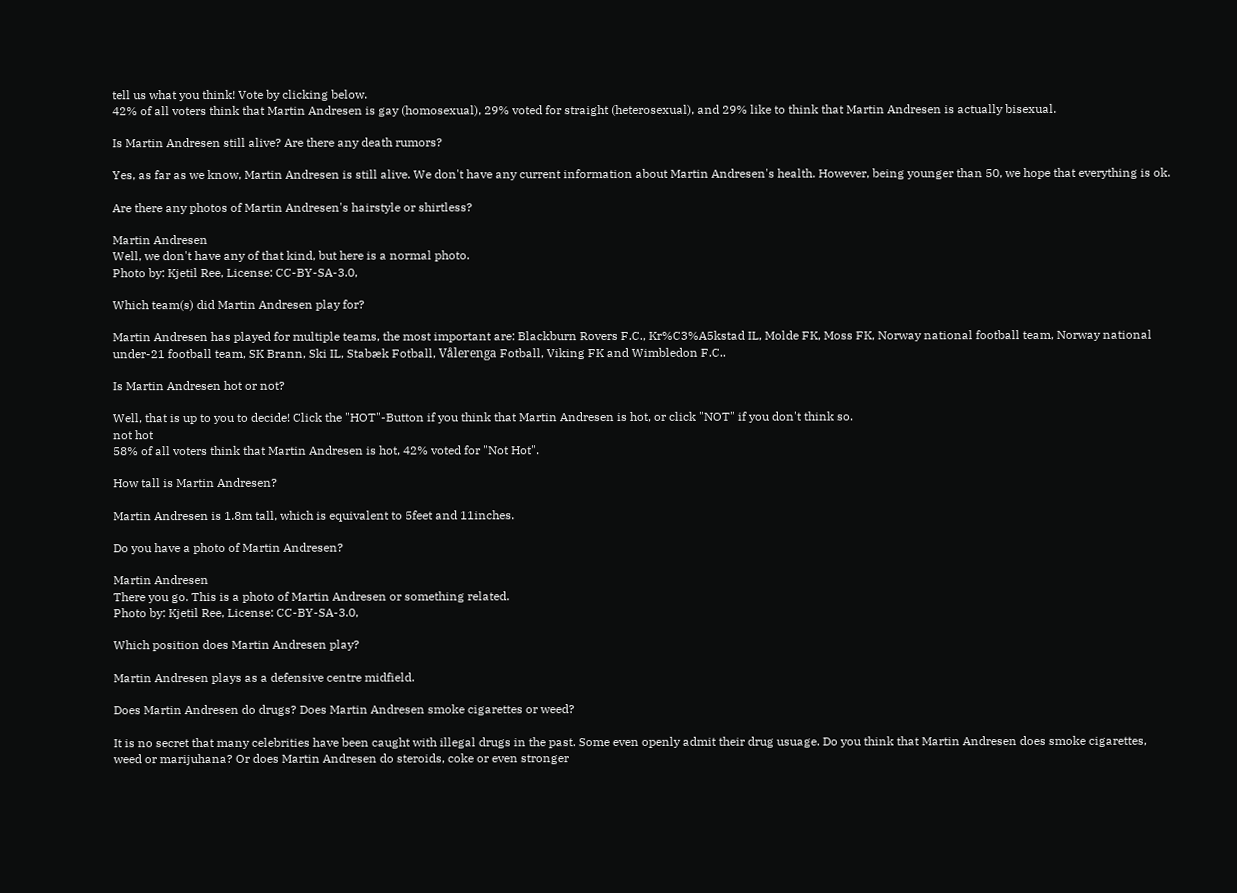tell us what you think! Vote by clicking below.
42% of all voters think that Martin Andresen is gay (homosexual), 29% voted for straight (heterosexual), and 29% like to think that Martin Andresen is actually bisexual.

Is Martin Andresen still alive? Are there any death rumors?

Yes, as far as we know, Martin Andresen is still alive. We don't have any current information about Martin Andresen's health. However, being younger than 50, we hope that everything is ok.

Are there any photos of Martin Andresen's hairstyle or shirtless?

Martin Andresen
Well, we don't have any of that kind, but here is a normal photo.
Photo by: Kjetil Ree, License: CC-BY-SA-3.0,

Which team(s) did Martin Andresen play for?

Martin Andresen has played for multiple teams, the most important are: Blackburn Rovers F.C., Kr%C3%A5kstad IL, Molde FK, Moss FK, Norway national football team, Norway national under-21 football team, SK Brann, Ski IL, Stabæk Fotball, Vålerenga Fotball, Viking FK and Wimbledon F.C..

Is Martin Andresen hot or not?

Well, that is up to you to decide! Click the "HOT"-Button if you think that Martin Andresen is hot, or click "NOT" if you don't think so.
not hot
58% of all voters think that Martin Andresen is hot, 42% voted for "Not Hot".

How tall is Martin Andresen?

Martin Andresen is 1.8m tall, which is equivalent to 5feet and 11inches.

Do you have a photo of Martin Andresen?

Martin Andresen
There you go. This is a photo of Martin Andresen or something related.
Photo by: Kjetil Ree, License: CC-BY-SA-3.0,

Which position does Martin Andresen play?

Martin Andresen plays as a defensive centre midfield.

Does Martin Andresen do drugs? Does Martin Andresen smoke cigarettes or weed?

It is no secret that many celebrities have been caught with illegal drugs in the past. Some even openly admit their drug usuage. Do you think that Martin Andresen does smoke cigarettes, weed or marijuhana? Or does Martin Andresen do steroids, coke or even stronger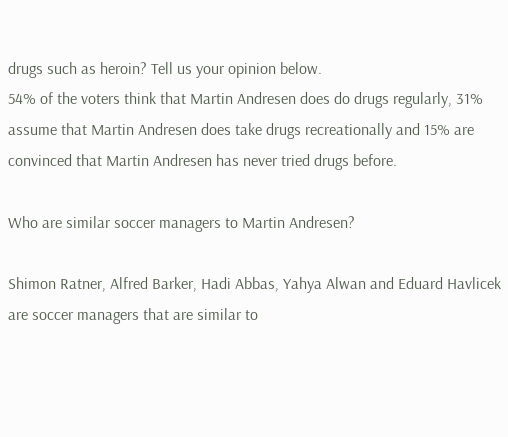drugs such as heroin? Tell us your opinion below.
54% of the voters think that Martin Andresen does do drugs regularly, 31% assume that Martin Andresen does take drugs recreationally and 15% are convinced that Martin Andresen has never tried drugs before.

Who are similar soccer managers to Martin Andresen?

Shimon Ratner, Alfred Barker, Hadi Abbas, Yahya Alwan and Eduard Havlicek are soccer managers that are similar to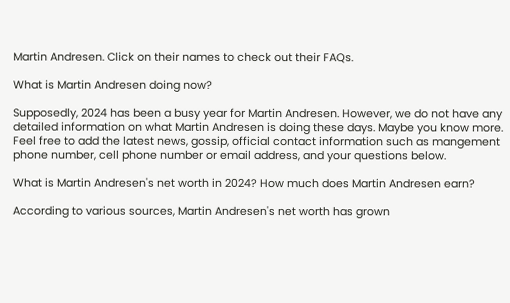Martin Andresen. Click on their names to check out their FAQs.

What is Martin Andresen doing now?

Supposedly, 2024 has been a busy year for Martin Andresen. However, we do not have any detailed information on what Martin Andresen is doing these days. Maybe you know more. Feel free to add the latest news, gossip, official contact information such as mangement phone number, cell phone number or email address, and your questions below.

What is Martin Andresen's net worth in 2024? How much does Martin Andresen earn?

According to various sources, Martin Andresen's net worth has grown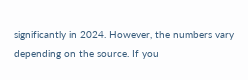significantly in 2024. However, the numbers vary depending on the source. If you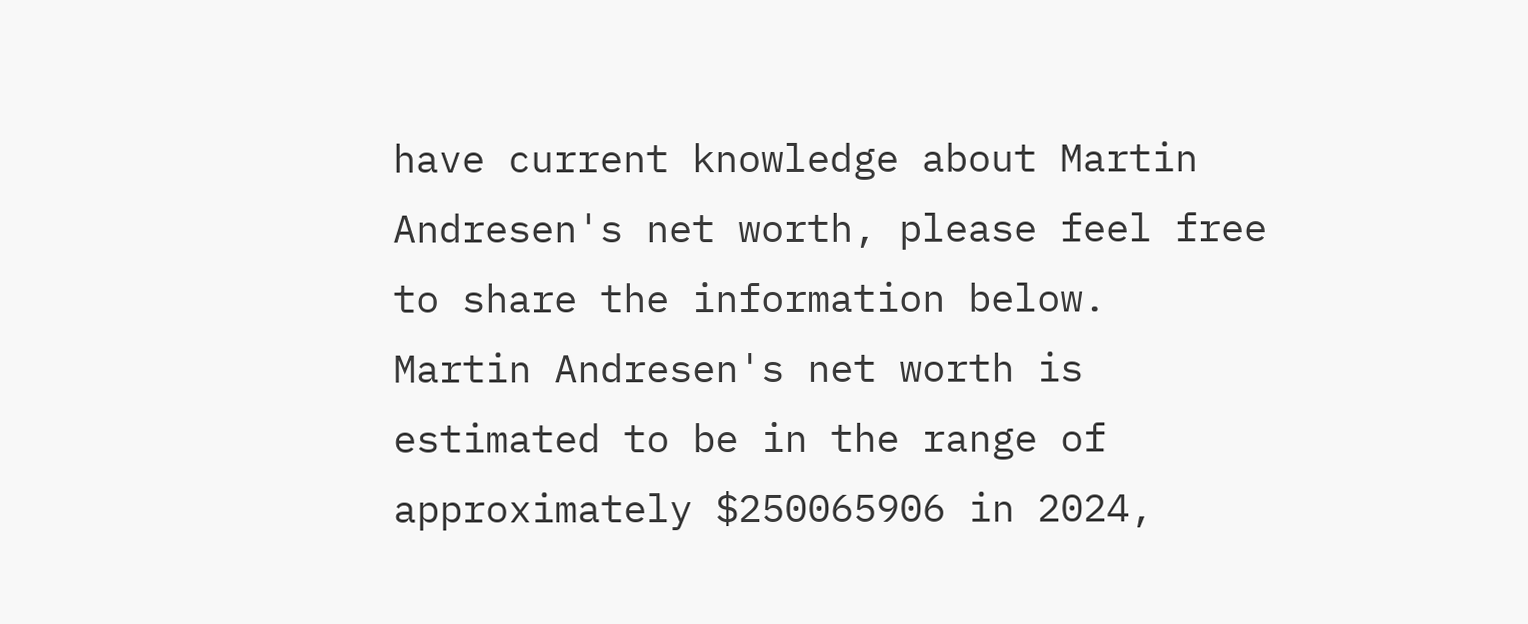have current knowledge about Martin Andresen's net worth, please feel free to share the information below.
Martin Andresen's net worth is estimated to be in the range of approximately $250065906 in 2024,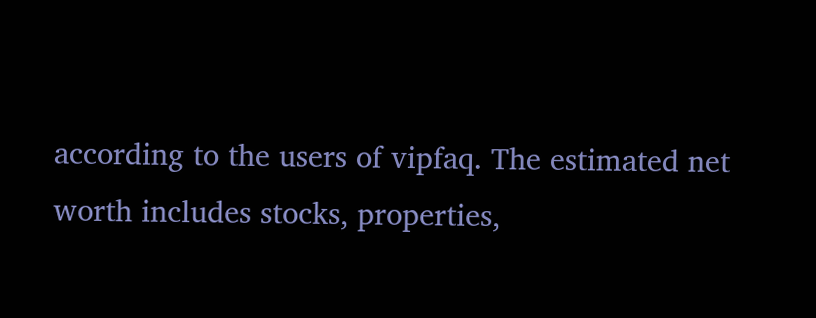according to the users of vipfaq. The estimated net worth includes stocks, properties,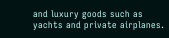and luxury goods such as yachts and private airplanes.